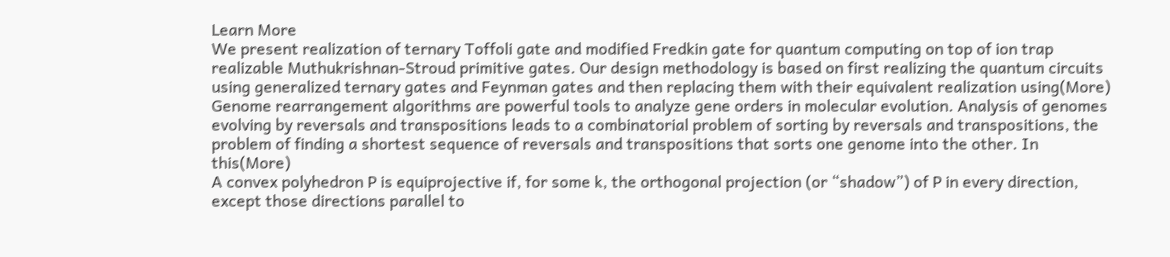Learn More
We present realization of ternary Toffoli gate and modified Fredkin gate for quantum computing on top of ion trap realizable Muthukrishnan-Stroud primitive gates. Our design methodology is based on first realizing the quantum circuits using generalized ternary gates and Feynman gates and then replacing them with their equivalent realization using(More)
Genome rearrangement algorithms are powerful tools to analyze gene orders in molecular evolution. Analysis of genomes evolving by reversals and transpositions leads to a combinatorial problem of sorting by reversals and transpositions, the problem of finding a shortest sequence of reversals and transpositions that sorts one genome into the other. In this(More)
A convex polyhedron P is equiprojective if, for some k, the orthogonal projection (or “shadow”) of P in every direction, except those directions parallel to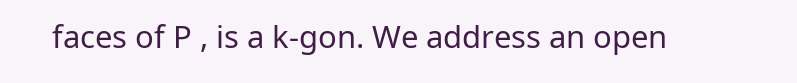faces of P , is a k-gon. We address an open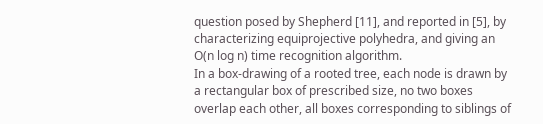question posed by Shepherd [11], and reported in [5], by characterizing equiprojective polyhedra, and giving an O(n log n) time recognition algorithm.
In a box-drawing of a rooted tree, each node is drawn by a rectangular box of prescribed size, no two boxes overlap each other, all boxes corresponding to siblings of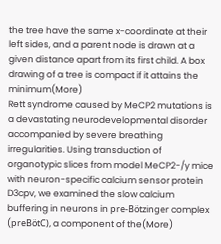the tree have the same x-coordinate at their left sides, and a parent node is drawn at a given distance apart from its first child. A box drawing of a tree is compact if it attains the minimum(More)
Rett syndrome caused by MeCP2 mutations is a devastating neurodevelopmental disorder accompanied by severe breathing irregularities. Using transduction of organotypic slices from model MeCP2-/y mice with neuron-specific calcium sensor protein D3cpv, we examined the slow calcium buffering in neurons in pre-Bötzinger complex (preBötC), a component of the(More)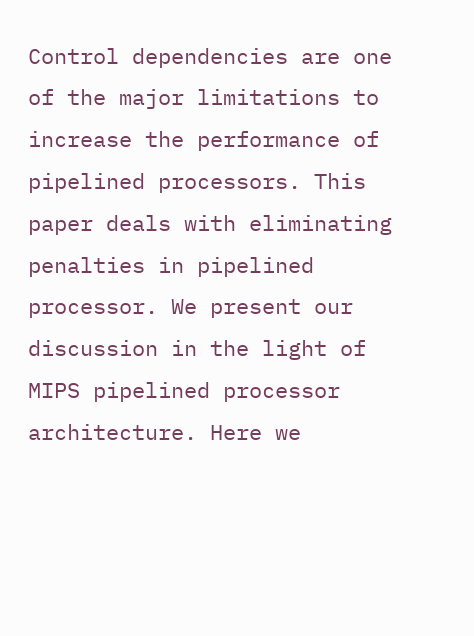Control dependencies are one of the major limitations to increase the performance of pipelined processors. This paper deals with eliminating penalties in pipelined processor. We present our discussion in the light of MIPS pipelined processor architecture. Here we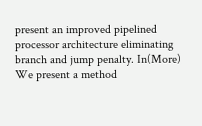present an improved pipelined processor architecture eliminating branch and jump penalty. In(More)
We present a method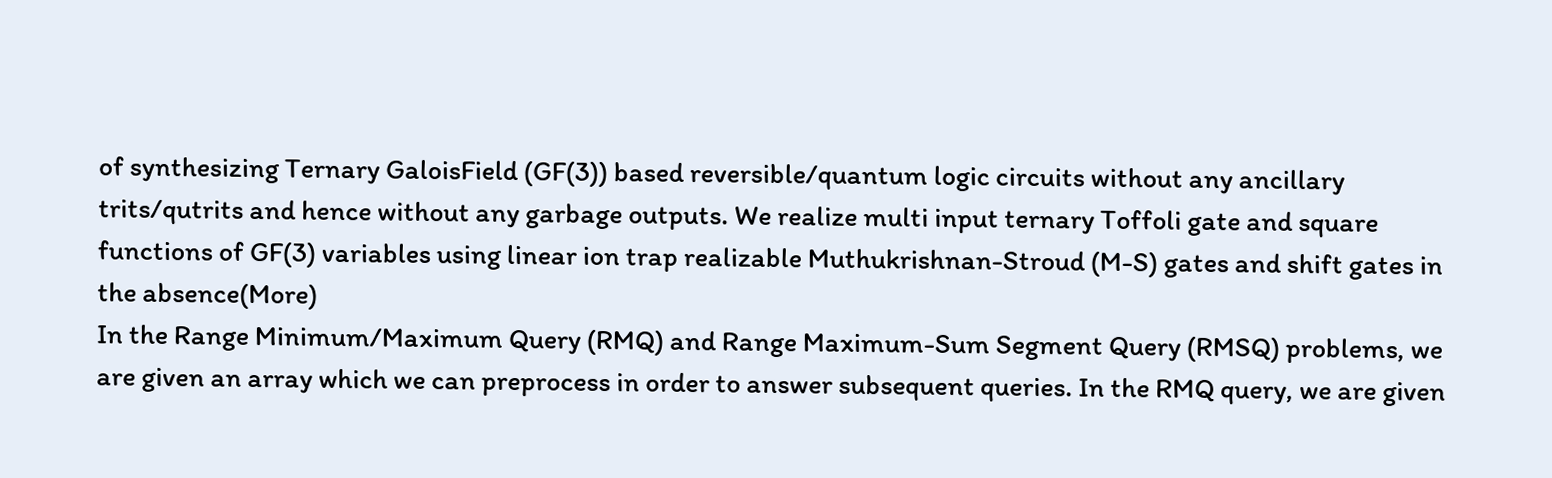of synthesizing Ternary GaloisField (GF(3)) based reversible/quantum logic circuits without any ancillary trits/qutrits and hence without any garbage outputs. We realize multi input ternary Toffoli gate and square functions of GF(3) variables using linear ion trap realizable Muthukrishnan-Stroud (M-S) gates and shift gates in the absence(More)
In the Range Minimum/Maximum Query (RMQ) and Range Maximum-Sum Segment Query (RMSQ) problems, we are given an array which we can preprocess in order to answer subsequent queries. In the RMQ query, we are given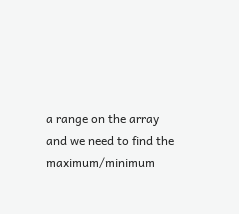a range on the array and we need to find the maximum/minimum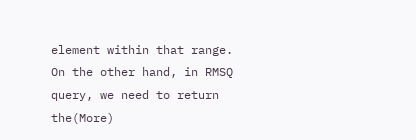element within that range. On the other hand, in RMSQ query, we need to return the(More)